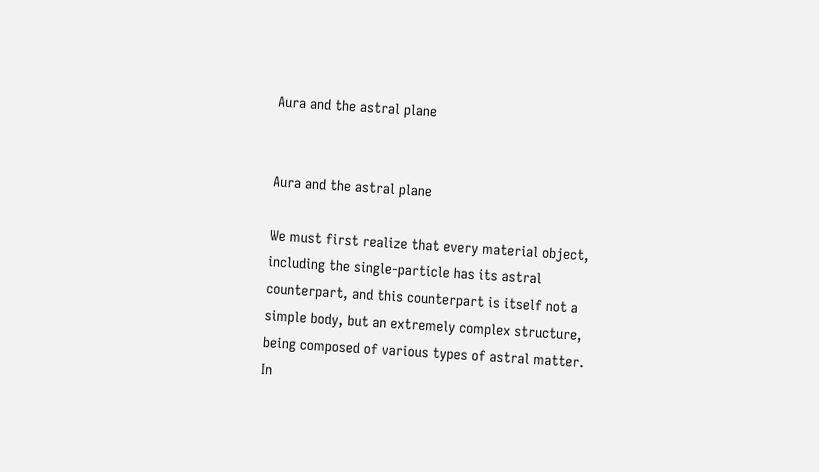Aura and the astral plane


Aura and the astral plane

We must first realize that every material object, including the single-particle has its astral counterpart, and this counterpart is itself not a simple body, but an extremely complex structure, being composed of various types of astral matter. In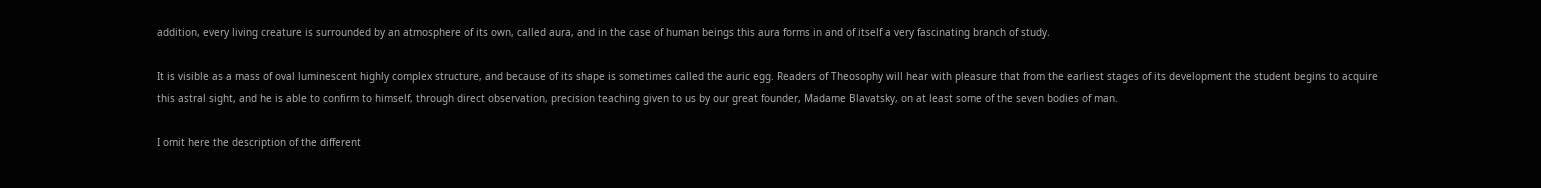addition, every living creature is surrounded by an atmosphere of its own, called aura, and in the case of human beings this aura forms in and of itself a very fascinating branch of study.

It is visible as a mass of oval luminescent highly complex structure, and because of its shape is sometimes called the auric egg. Readers of Theosophy will hear with pleasure that from the earliest stages of its development the student begins to acquire this astral sight, and he is able to confirm to himself, through direct observation, precision teaching given to us by our great founder, Madame Blavatsky, on at least some of the seven bodies of man.

I omit here the description of the different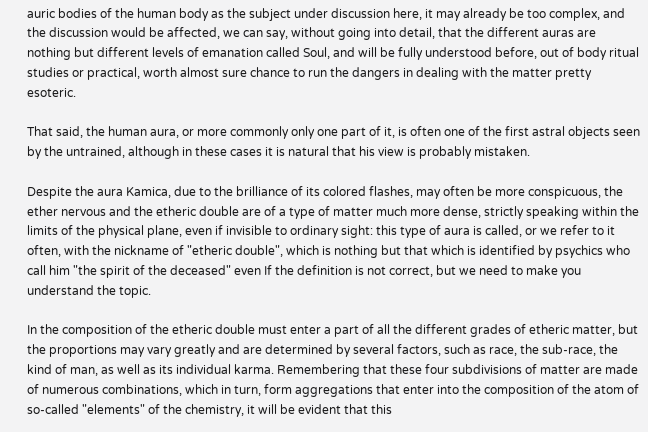auric bodies of the human body as the subject under discussion here, it may already be too complex, and the discussion would be affected, we can say, without going into detail, that the different auras are nothing but different levels of emanation called Soul, and will be fully understood before, out of body ritual studies or practical, worth almost sure chance to run the dangers in dealing with the matter pretty esoteric.

That said, the human aura, or more commonly only one part of it, is often one of the first astral objects seen by the untrained, although in these cases it is natural that his view is probably mistaken.

Despite the aura Kamica, due to the brilliance of its colored flashes, may often be more conspicuous, the ether nervous and the etheric double are of a type of matter much more dense, strictly speaking within the limits of the physical plane, even if invisible to ordinary sight: this type of aura is called, or we refer to it often, with the nickname of "etheric double", which is nothing but that which is identified by psychics who call him "the spirit of the deceased" even If the definition is not correct, but we need to make you understand the topic.

In the composition of the etheric double must enter a part of all the different grades of etheric matter, but the proportions may vary greatly and are determined by several factors, such as race, the sub-race, the kind of man, as well as its individual karma. Remembering that these four subdivisions of matter are made of numerous combinations, which in turn, form aggregations that enter into the composition of the atom of so-called "elements" of the chemistry, it will be evident that this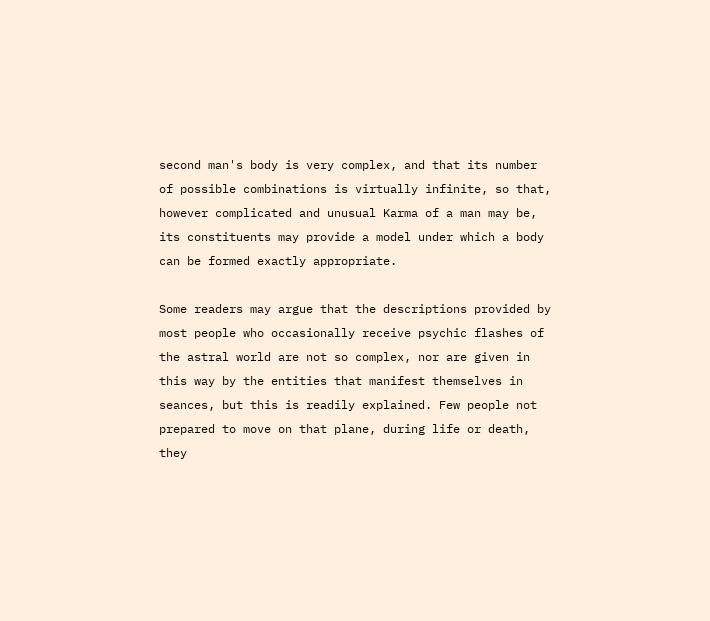second man's body is very complex, and that its number of possible combinations is virtually infinite, so that, however complicated and unusual Karma of a man may be, its constituents may provide a model under which a body can be formed exactly appropriate.

Some readers may argue that the descriptions provided by most people who occasionally receive psychic flashes of the astral world are not so complex, nor are given in this way by the entities that manifest themselves in seances, but this is readily explained. Few people not prepared to move on that plane, during life or death, they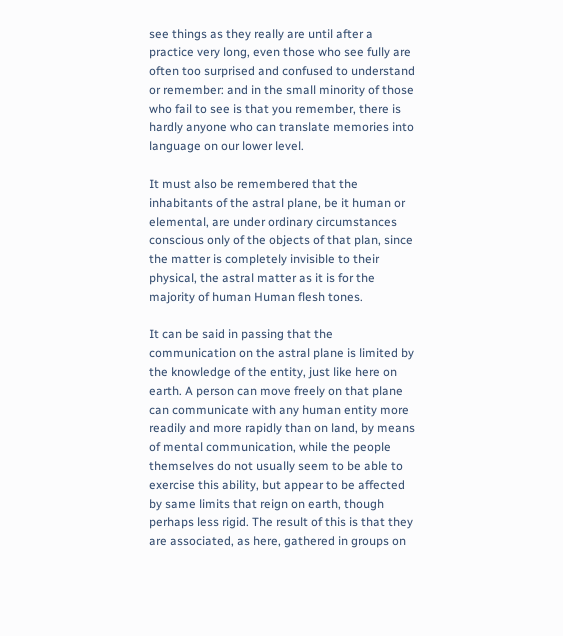see things as they really are until after a practice very long, even those who see fully are often too surprised and confused to understand or remember: and in the small minority of those who fail to see is that you remember, there is hardly anyone who can translate memories into language on our lower level.

It must also be remembered that the inhabitants of the astral plane, be it human or elemental, are under ordinary circumstances conscious only of the objects of that plan, since the matter is completely invisible to their physical, the astral matter as it is for the majority of human Human flesh tones.

It can be said in passing that the communication on the astral plane is limited by the knowledge of the entity, just like here on earth. A person can move freely on that plane can communicate with any human entity more readily and more rapidly than on land, by means of mental communication, while the people themselves do not usually seem to be able to exercise this ability, but appear to be affected by same limits that reign on earth, though perhaps less rigid. The result of this is that they are associated, as here, gathered in groups on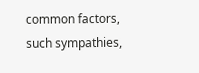common factors, such sympathies,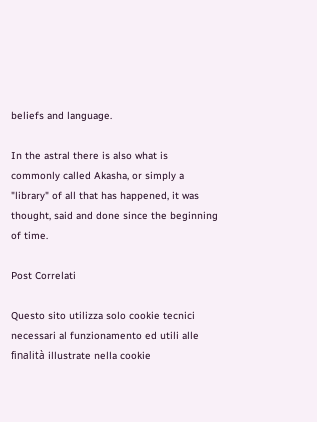beliefs and language.

In the astral there is also what is commonly called Akasha, or simply a "library" of all that has happened, it was thought, said and done since the beginning of time.

Post Correlati

Questo sito utilizza solo cookie tecnici necessari al funzionamento ed utili alle finalità illustrate nella cookie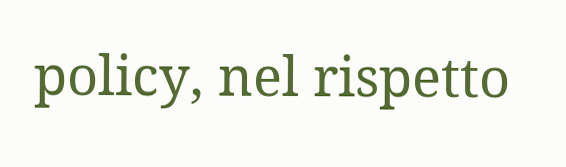policy, nel rispetto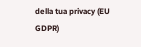della tua privacy (EU GDPR)